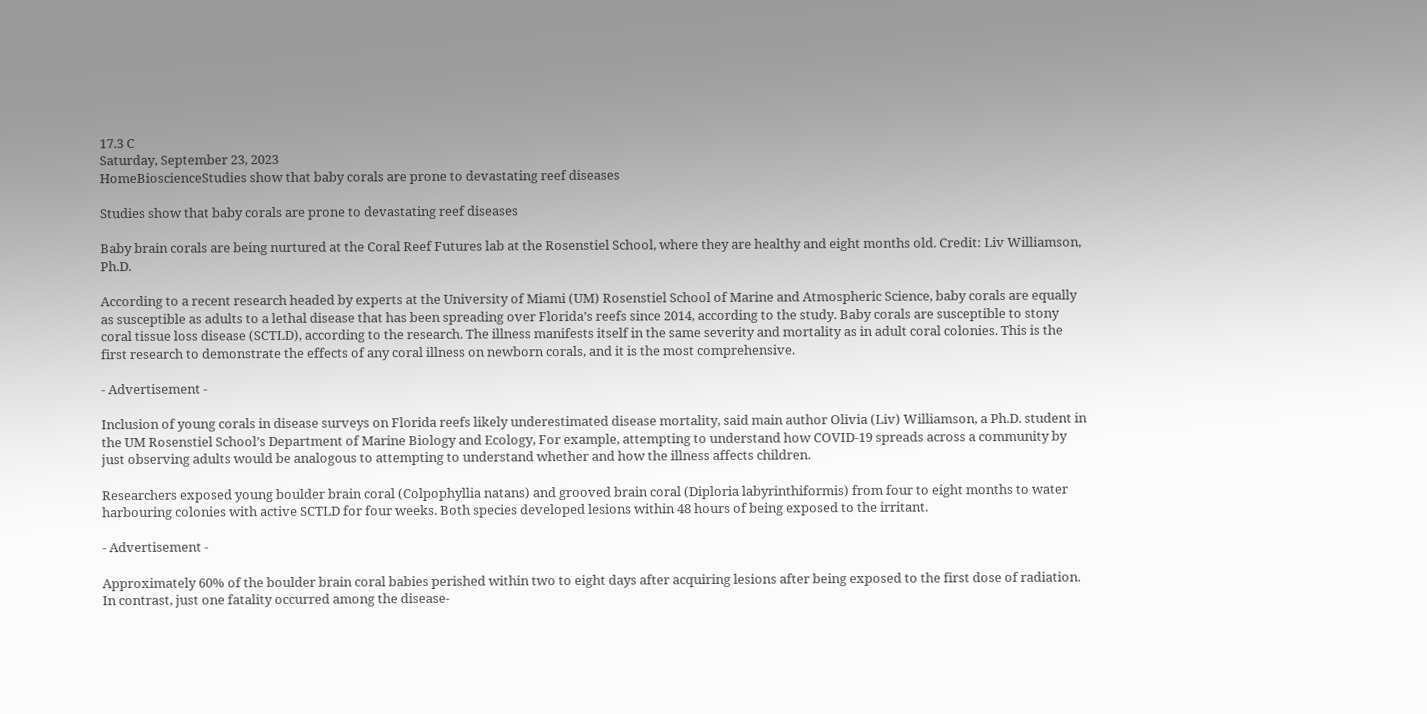17.3 C
Saturday, September 23, 2023
HomeBioscienceStudies show that baby corals are prone to devastating reef diseases

Studies show that baby corals are prone to devastating reef diseases

Baby brain corals are being nurtured at the Coral Reef Futures lab at the Rosenstiel School, where they are healthy and eight months old. Credit: Liv Williamson, Ph.D.

According to a recent research headed by experts at the University of Miami (UM) Rosenstiel School of Marine and Atmospheric Science, baby corals are equally as susceptible as adults to a lethal disease that has been spreading over Florida’s reefs since 2014, according to the study. Baby corals are susceptible to stony coral tissue loss disease (SCTLD), according to the research. The illness manifests itself in the same severity and mortality as in adult coral colonies. This is the first research to demonstrate the effects of any coral illness on newborn corals, and it is the most comprehensive.

- Advertisement -

Inclusion of young corals in disease surveys on Florida reefs likely underestimated disease mortality, said main author Olivia (Liv) Williamson, a Ph.D. student in the UM Rosenstiel School’s Department of Marine Biology and Ecology, For example, attempting to understand how COVID-19 spreads across a community by just observing adults would be analogous to attempting to understand whether and how the illness affects children.

Researchers exposed young boulder brain coral (Colpophyllia natans) and grooved brain coral (Diploria labyrinthiformis) from four to eight months to water harbouring colonies with active SCTLD for four weeks. Both species developed lesions within 48 hours of being exposed to the irritant.

- Advertisement -

Approximately 60% of the boulder brain coral babies perished within two to eight days after acquiring lesions after being exposed to the first dose of radiation. In contrast, just one fatality occurred among the disease-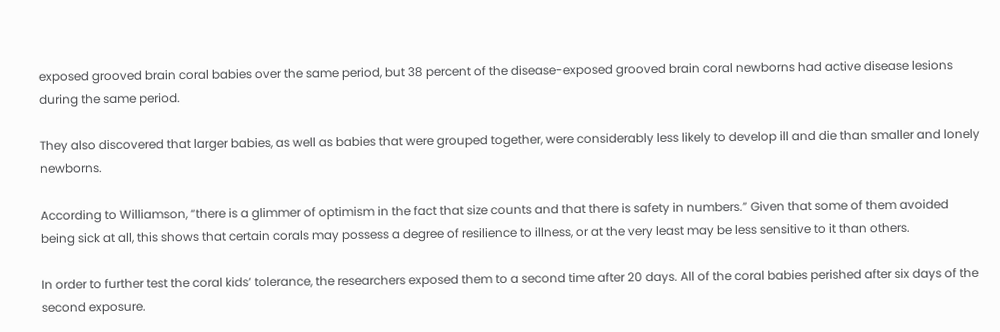exposed grooved brain coral babies over the same period, but 38 percent of the disease-exposed grooved brain coral newborns had active disease lesions during the same period.

They also discovered that larger babies, as well as babies that were grouped together, were considerably less likely to develop ill and die than smaller and lonely newborns.

According to Williamson, “there is a glimmer of optimism in the fact that size counts and that there is safety in numbers.” Given that some of them avoided being sick at all, this shows that certain corals may possess a degree of resilience to illness, or at the very least may be less sensitive to it than others.

In order to further test the coral kids’ tolerance, the researchers exposed them to a second time after 20 days. All of the coral babies perished after six days of the second exposure.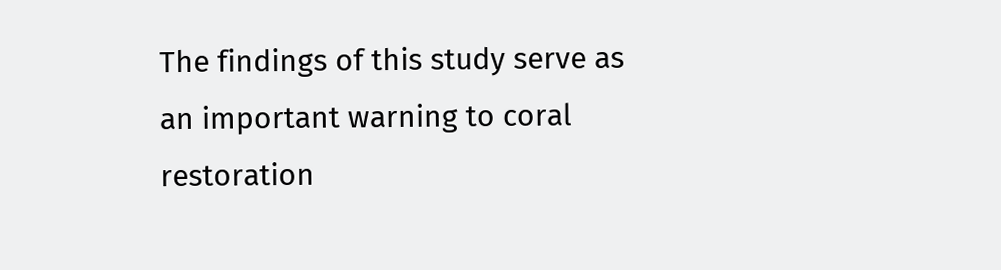The findings of this study serve as an important warning to coral restoration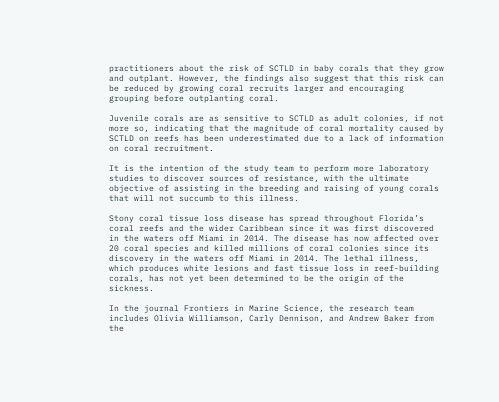practitioners about the risk of SCTLD in baby corals that they grow and outplant. However, the findings also suggest that this risk can be reduced by growing coral recruits larger and encouraging grouping before outplanting coral.

Juvenile corals are as sensitive to SCTLD as adult colonies, if not more so, indicating that the magnitude of coral mortality caused by SCTLD on reefs has been underestimated due to a lack of information on coral recruitment.

It is the intention of the study team to perform more laboratory studies to discover sources of resistance, with the ultimate objective of assisting in the breeding and raising of young corals that will not succumb to this illness.

Stony coral tissue loss disease has spread throughout Florida’s coral reefs and the wider Caribbean since it was first discovered in the waters off Miami in 2014. The disease has now affected over 20 coral species and killed millions of coral colonies since its discovery in the waters off Miami in 2014. The lethal illness, which produces white lesions and fast tissue loss in reef-building corals, has not yet been determined to be the origin of the sickness.

In the journal Frontiers in Marine Science, the research team includes Olivia Williamson, Carly Dennison, and Andrew Baker from the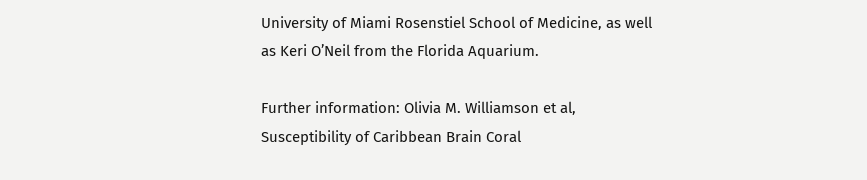University of Miami Rosenstiel School of Medicine, as well as Keri O’Neil from the Florida Aquarium.

Further information: Olivia M. Williamson et al, Susceptibility of Caribbean Brain Coral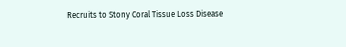Recruits to Stony Coral Tissue Loss Disease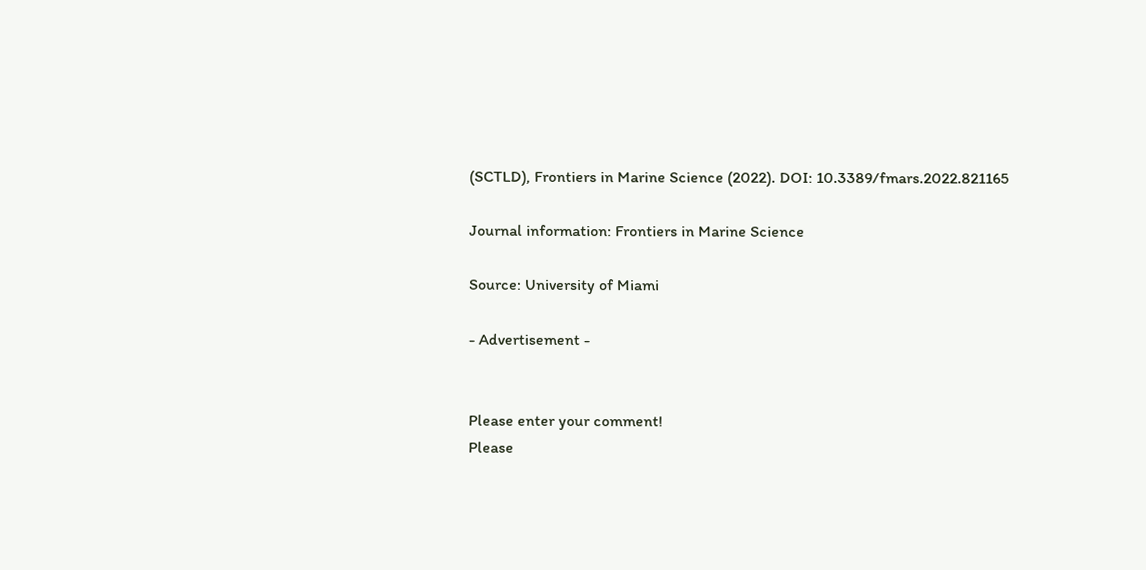(SCTLD), Frontiers in Marine Science (2022). DOI: 10.3389/fmars.2022.821165

Journal information: Frontiers in Marine Science

Source: University of Miami

- Advertisement -


Please enter your comment!
Please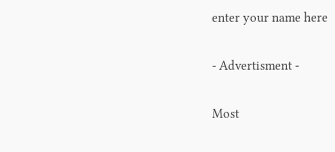enter your name here

- Advertisment -

Most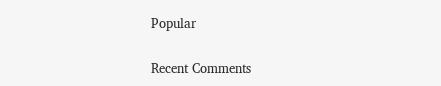Popular

Recent Comments